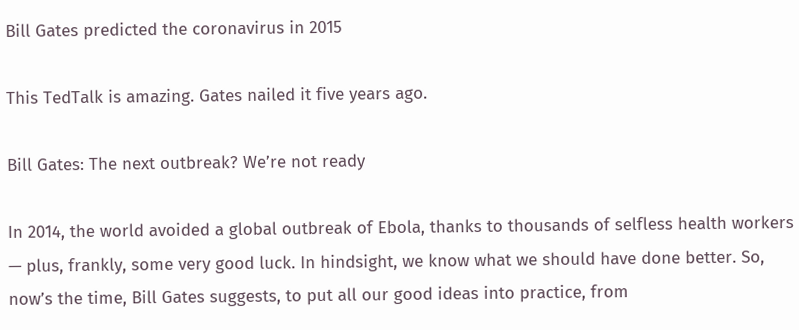Bill Gates predicted the coronavirus in 2015

This TedTalk is amazing. Gates nailed it five years ago.

Bill Gates: The next outbreak? We’re not ready

In 2014, the world avoided a global outbreak of Ebola, thanks to thousands of selfless health workers — plus, frankly, some very good luck. In hindsight, we know what we should have done better. So, now’s the time, Bill Gates suggests, to put all our good ideas into practice, from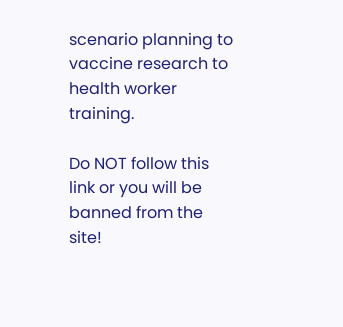scenario planning to vaccine research to health worker training.

Do NOT follow this link or you will be banned from the site!